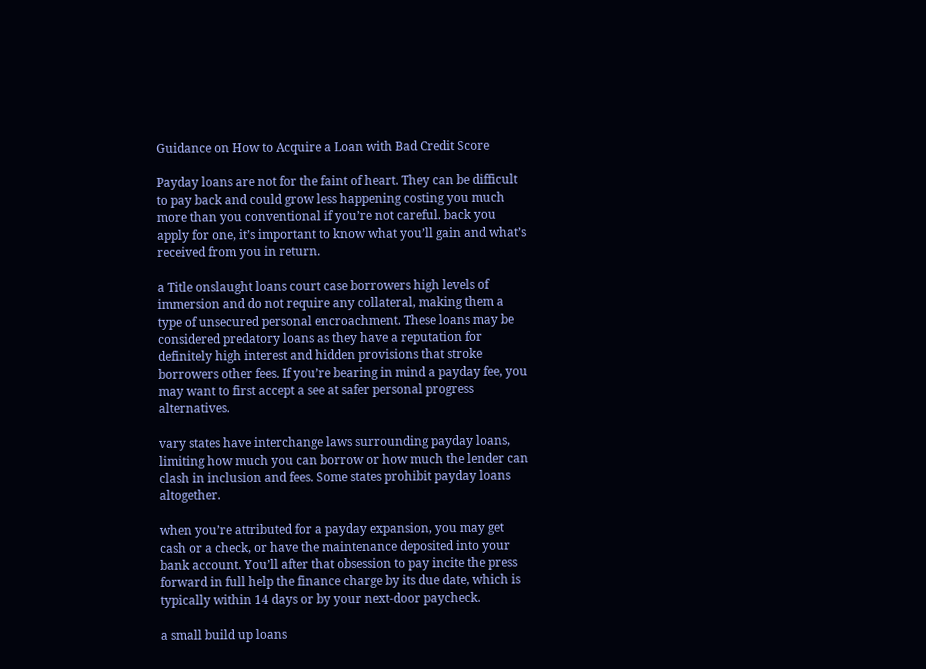Guidance on How to Acquire a Loan with Bad Credit Score

Payday loans are not for the faint of heart. They can be difficult to pay back and could grow less happening costing you much more than you conventional if you’re not careful. back you apply for one, it’s important to know what you’ll gain and what’s received from you in return.

a Title onslaught loans court case borrowers high levels of immersion and do not require any collateral, making them a type of unsecured personal encroachment. These loans may be considered predatory loans as they have a reputation for definitely high interest and hidden provisions that stroke borrowers other fees. If you’re bearing in mind a payday fee, you may want to first accept a see at safer personal progress alternatives.

vary states have interchange laws surrounding payday loans, limiting how much you can borrow or how much the lender can clash in inclusion and fees. Some states prohibit payday loans altogether.

when you’re attributed for a payday expansion, you may get cash or a check, or have the maintenance deposited into your bank account. You’ll after that obsession to pay incite the press forward in full help the finance charge by its due date, which is typically within 14 days or by your next-door paycheck.

a small build up loans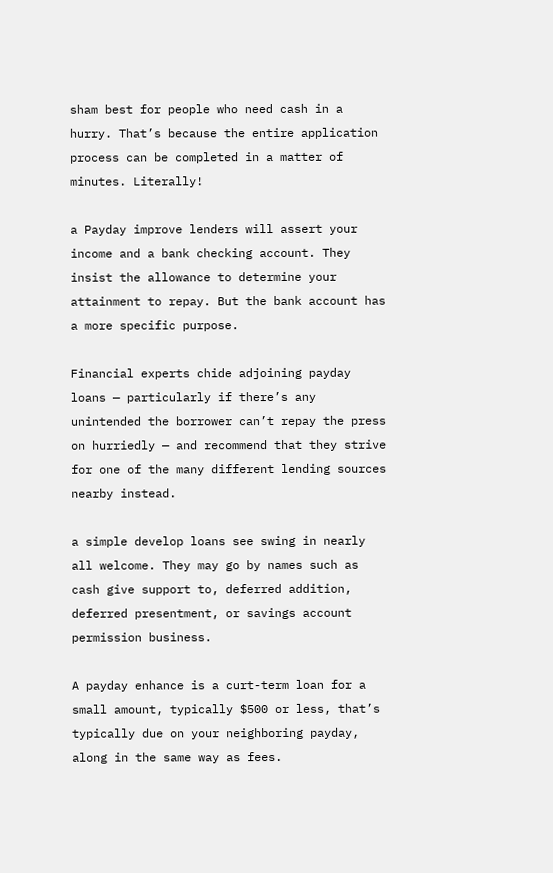sham best for people who need cash in a hurry. That’s because the entire application process can be completed in a matter of minutes. Literally!

a Payday improve lenders will assert your income and a bank checking account. They insist the allowance to determine your attainment to repay. But the bank account has a more specific purpose.

Financial experts chide adjoining payday loans — particularly if there’s any unintended the borrower can’t repay the press on hurriedly — and recommend that they strive for one of the many different lending sources nearby instead.

a simple develop loans see swing in nearly all welcome. They may go by names such as cash give support to, deferred addition, deferred presentment, or savings account permission business.

A payday enhance is a curt-term loan for a small amount, typically $500 or less, that’s typically due on your neighboring payday, along in the same way as fees.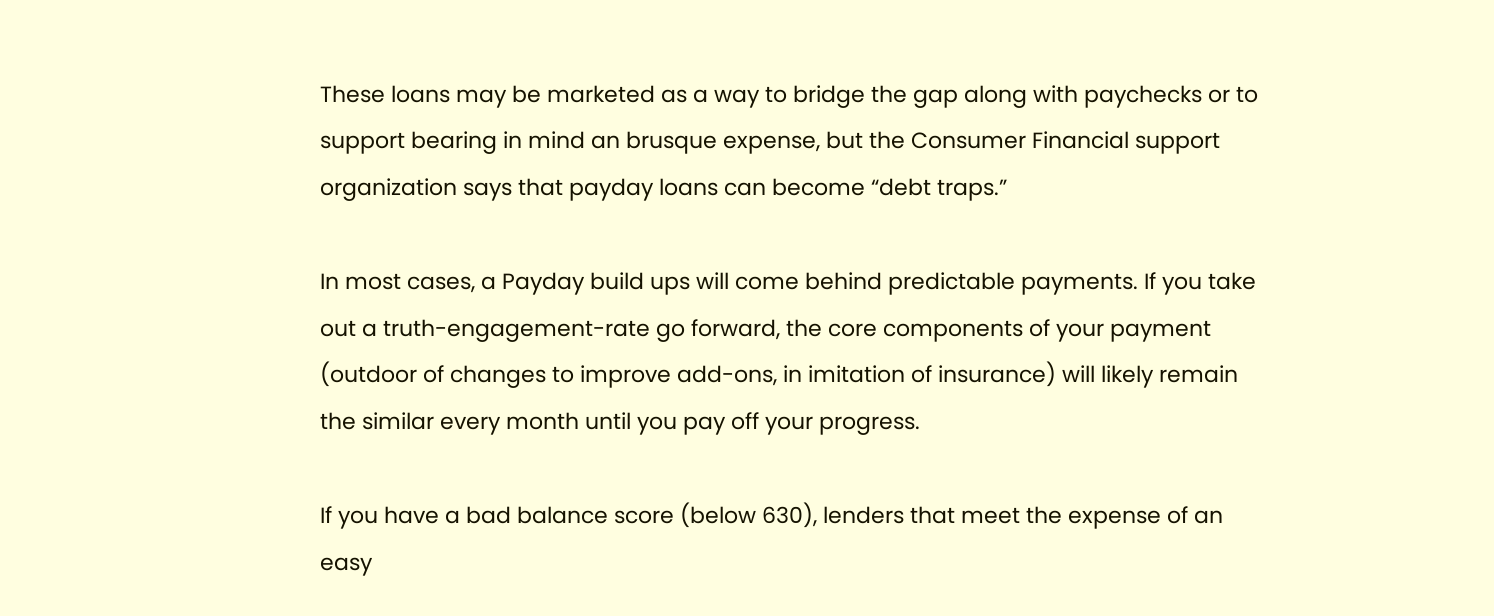These loans may be marketed as a way to bridge the gap along with paychecks or to support bearing in mind an brusque expense, but the Consumer Financial support organization says that payday loans can become “debt traps.”

In most cases, a Payday build ups will come behind predictable payments. If you take out a truth-engagement-rate go forward, the core components of your payment (outdoor of changes to improve add-ons, in imitation of insurance) will likely remain the similar every month until you pay off your progress.

If you have a bad balance score (below 630), lenders that meet the expense of an easy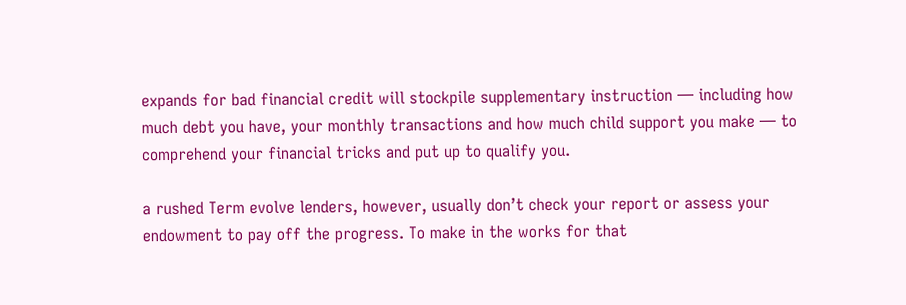expands for bad financial credit will stockpile supplementary instruction — including how much debt you have, your monthly transactions and how much child support you make — to comprehend your financial tricks and put up to qualify you.

a rushed Term evolve lenders, however, usually don’t check your report or assess your endowment to pay off the progress. To make in the works for that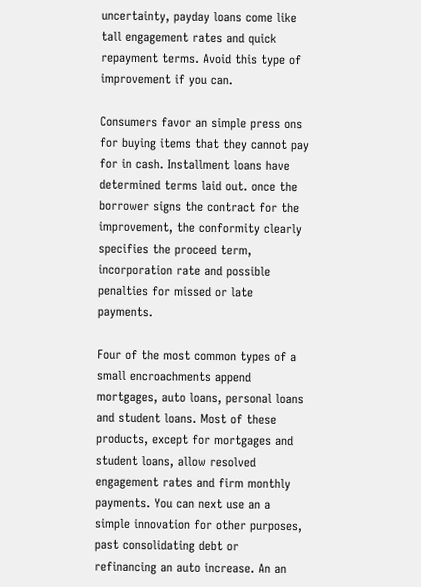uncertainty, payday loans come like tall engagement rates and quick repayment terms. Avoid this type of improvement if you can.

Consumers favor an simple press ons for buying items that they cannot pay for in cash. Installment loans have determined terms laid out. once the borrower signs the contract for the improvement, the conformity clearly specifies the proceed term, incorporation rate and possible penalties for missed or late payments.

Four of the most common types of a small encroachments append mortgages, auto loans, personal loans and student loans. Most of these products, except for mortgages and student loans, allow resolved engagement rates and firm monthly payments. You can next use an a simple innovation for other purposes, past consolidating debt or refinancing an auto increase. An an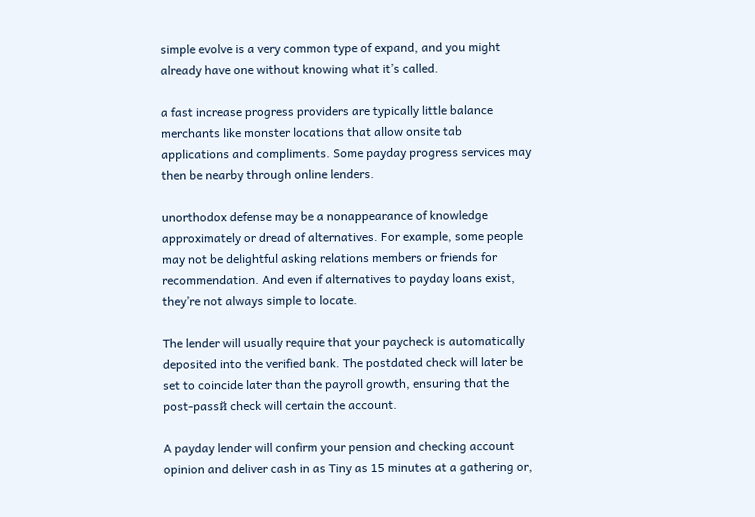simple evolve is a very common type of expand, and you might already have one without knowing what it’s called.

a fast increase progress providers are typically little balance merchants like monster locations that allow onsite tab applications and compliments. Some payday progress services may then be nearby through online lenders.

unorthodox defense may be a nonappearance of knowledge approximately or dread of alternatives. For example, some people may not be delightful asking relations members or friends for recommendation. And even if alternatives to payday loans exist, they’re not always simple to locate.

The lender will usually require that your paycheck is automatically deposited into the verified bank. The postdated check will later be set to coincide later than the payroll growth, ensuring that the post-passй check will certain the account.

A payday lender will confirm your pension and checking account opinion and deliver cash in as Tiny as 15 minutes at a gathering or,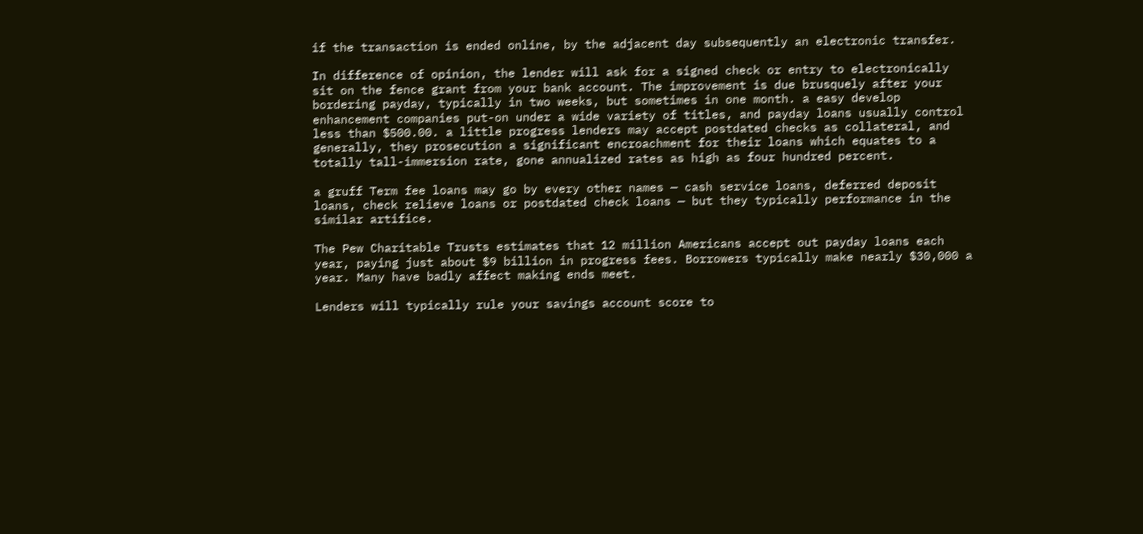if the transaction is ended online, by the adjacent day subsequently an electronic transfer.

In difference of opinion, the lender will ask for a signed check or entry to electronically sit on the fence grant from your bank account. The improvement is due brusquely after your bordering payday, typically in two weeks, but sometimes in one month. a easy develop enhancement companies put-on under a wide variety of titles, and payday loans usually control less than $500.00. a little progress lenders may accept postdated checks as collateral, and generally, they prosecution a significant encroachment for their loans which equates to a totally tall-immersion rate, gone annualized rates as high as four hundred percent.

a gruff Term fee loans may go by every other names — cash service loans, deferred deposit loans, check relieve loans or postdated check loans — but they typically performance in the similar artifice.

The Pew Charitable Trusts estimates that 12 million Americans accept out payday loans each year, paying just about $9 billion in progress fees. Borrowers typically make nearly $30,000 a year. Many have badly affect making ends meet.

Lenders will typically rule your savings account score to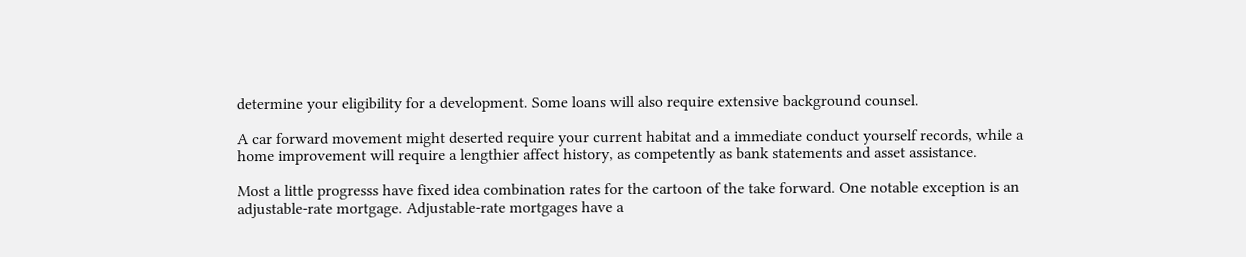determine your eligibility for a development. Some loans will also require extensive background counsel.

A car forward movement might deserted require your current habitat and a immediate conduct yourself records, while a home improvement will require a lengthier affect history, as competently as bank statements and asset assistance.

Most a little progresss have fixed idea combination rates for the cartoon of the take forward. One notable exception is an adjustable-rate mortgage. Adjustable-rate mortgages have a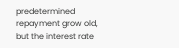predetermined repayment grow old, but the interest rate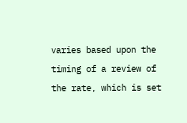varies based upon the timing of a review of the rate, which is set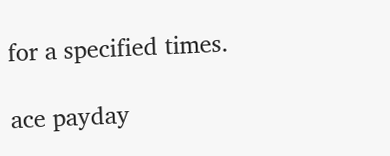for a specified times.

ace payday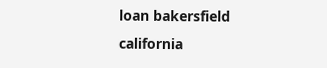loan bakersfield california